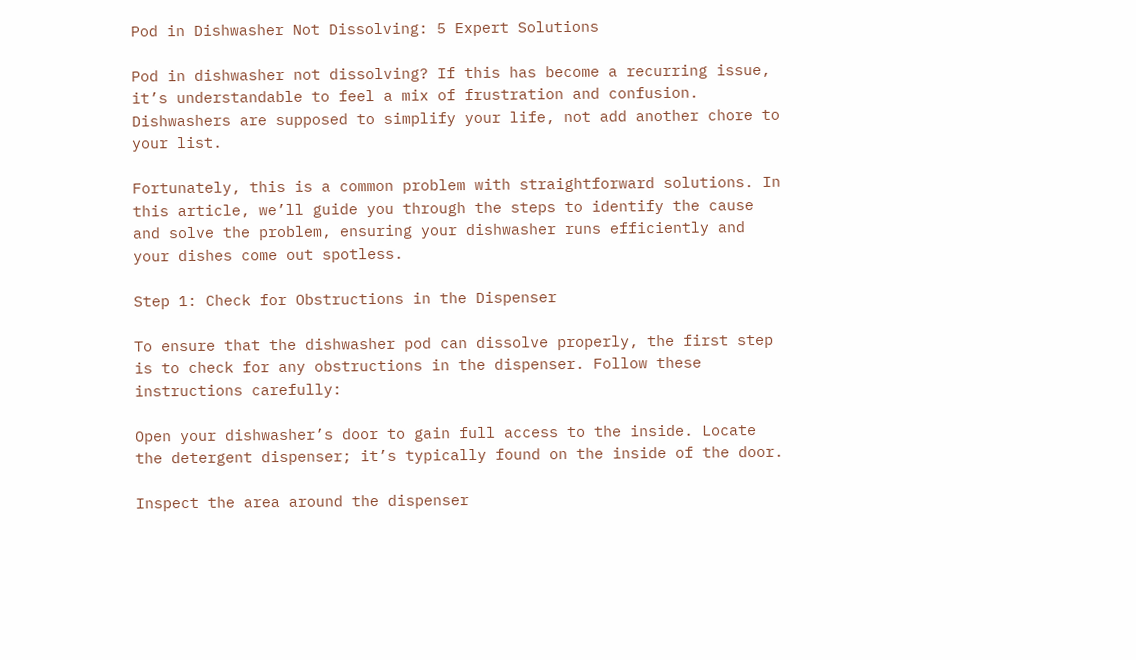Pod in Dishwasher Not Dissolving: 5 Expert Solutions

Pod in dishwasher not dissolving? If this has become a recurring issue, it’s understandable to feel a mix of frustration and confusion. Dishwashers are supposed to simplify your life, not add another chore to your list.

Fortunately, this is a common problem with straightforward solutions. In this article, we’ll guide you through the steps to identify the cause and solve the problem, ensuring your dishwasher runs efficiently and your dishes come out spotless.

Step 1: Check for Obstructions in the Dispenser

To ensure that the dishwasher pod can dissolve properly, the first step is to check for any obstructions in the dispenser. Follow these instructions carefully:

Open your dishwasher’s door to gain full access to the inside. Locate the detergent dispenser; it’s typically found on the inside of the door.

Inspect the area around the dispenser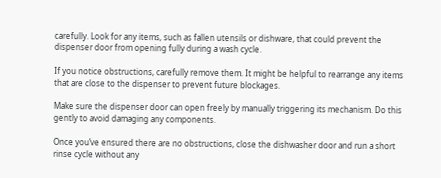carefully. Look for any items, such as fallen utensils or dishware, that could prevent the dispenser door from opening fully during a wash cycle.

If you notice obstructions, carefully remove them. It might be helpful to rearrange any items that are close to the dispenser to prevent future blockages.

Make sure the dispenser door can open freely by manually triggering its mechanism. Do this gently to avoid damaging any components.

Once you’ve ensured there are no obstructions, close the dishwasher door and run a short rinse cycle without any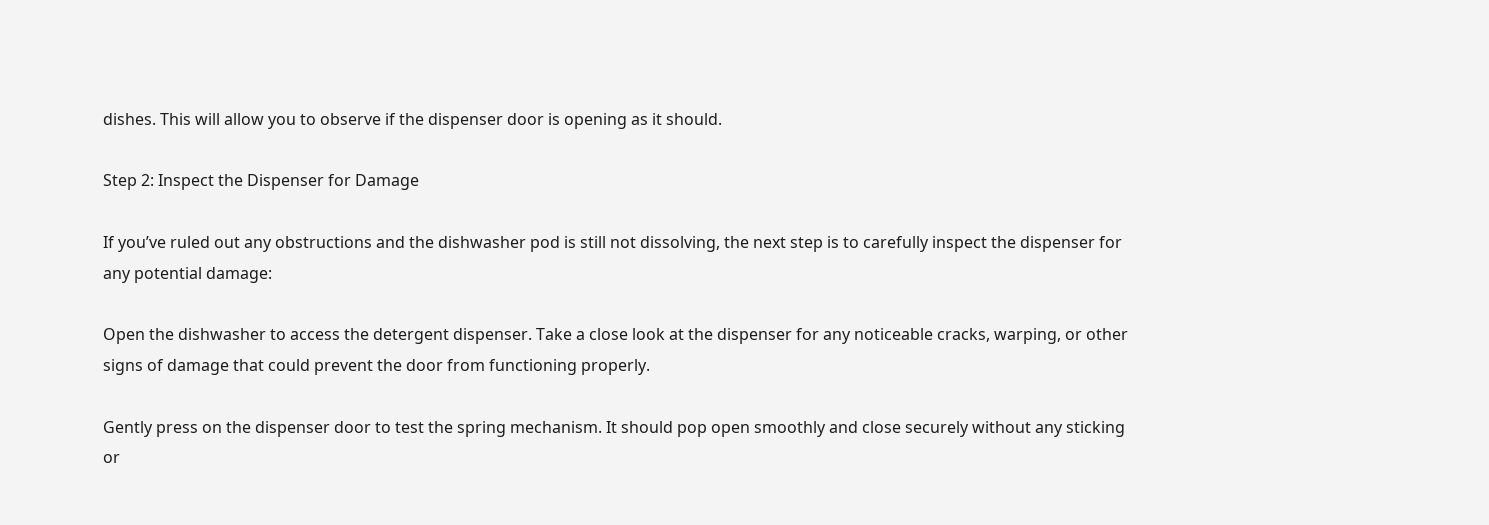dishes. This will allow you to observe if the dispenser door is opening as it should.

Step 2: Inspect the Dispenser for Damage

If you’ve ruled out any obstructions and the dishwasher pod is still not dissolving, the next step is to carefully inspect the dispenser for any potential damage:

Open the dishwasher to access the detergent dispenser. Take a close look at the dispenser for any noticeable cracks, warping, or other signs of damage that could prevent the door from functioning properly.

Gently press on the dispenser door to test the spring mechanism. It should pop open smoothly and close securely without any sticking or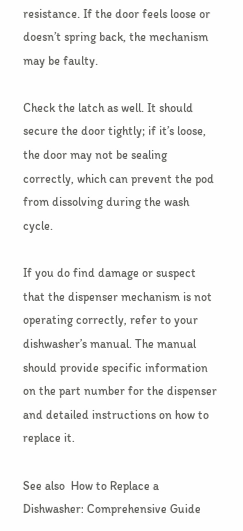resistance. If the door feels loose or doesn’t spring back, the mechanism may be faulty.

Check the latch as well. It should secure the door tightly; if it’s loose, the door may not be sealing correctly, which can prevent the pod from dissolving during the wash cycle.

If you do find damage or suspect that the dispenser mechanism is not operating correctly, refer to your dishwasher’s manual. The manual should provide specific information on the part number for the dispenser and detailed instructions on how to replace it.

See also  How to Replace a Dishwasher: Comprehensive Guide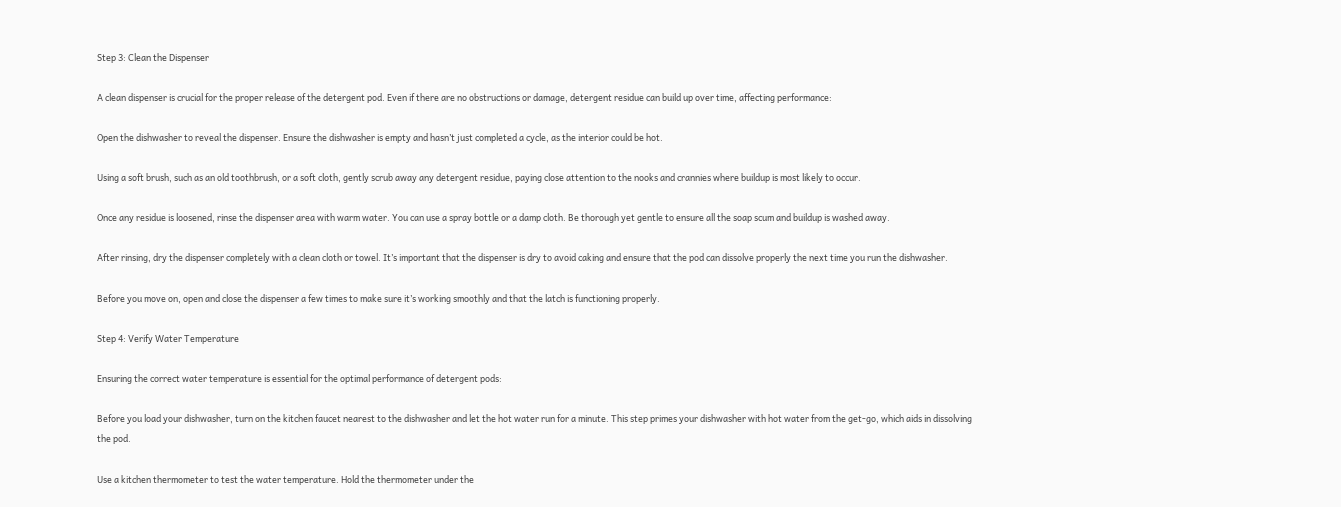Step 3: Clean the Dispenser

A clean dispenser is crucial for the proper release of the detergent pod. Even if there are no obstructions or damage, detergent residue can build up over time, affecting performance:

Open the dishwasher to reveal the dispenser. Ensure the dishwasher is empty and hasn’t just completed a cycle, as the interior could be hot.

Using a soft brush, such as an old toothbrush, or a soft cloth, gently scrub away any detergent residue, paying close attention to the nooks and crannies where buildup is most likely to occur.

Once any residue is loosened, rinse the dispenser area with warm water. You can use a spray bottle or a damp cloth. Be thorough yet gentle to ensure all the soap scum and buildup is washed away.

After rinsing, dry the dispenser completely with a clean cloth or towel. It’s important that the dispenser is dry to avoid caking and ensure that the pod can dissolve properly the next time you run the dishwasher.

Before you move on, open and close the dispenser a few times to make sure it’s working smoothly and that the latch is functioning properly.

Step 4: Verify Water Temperature

Ensuring the correct water temperature is essential for the optimal performance of detergent pods:

Before you load your dishwasher, turn on the kitchen faucet nearest to the dishwasher and let the hot water run for a minute. This step primes your dishwasher with hot water from the get-go, which aids in dissolving the pod.

Use a kitchen thermometer to test the water temperature. Hold the thermometer under the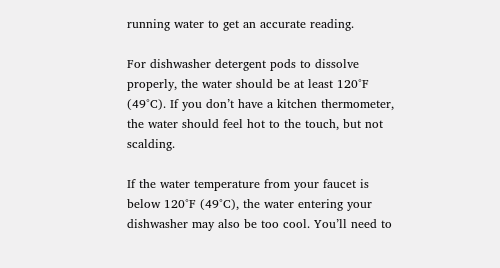running water to get an accurate reading.

For dishwasher detergent pods to dissolve properly, the water should be at least 120°F (49°C). If you don’t have a kitchen thermometer, the water should feel hot to the touch, but not scalding.

If the water temperature from your faucet is below 120°F (49°C), the water entering your dishwasher may also be too cool. You’ll need to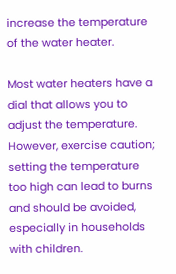increase the temperature of the water heater.

Most water heaters have a dial that allows you to adjust the temperature. However, exercise caution; setting the temperature too high can lead to burns and should be avoided, especially in households with children.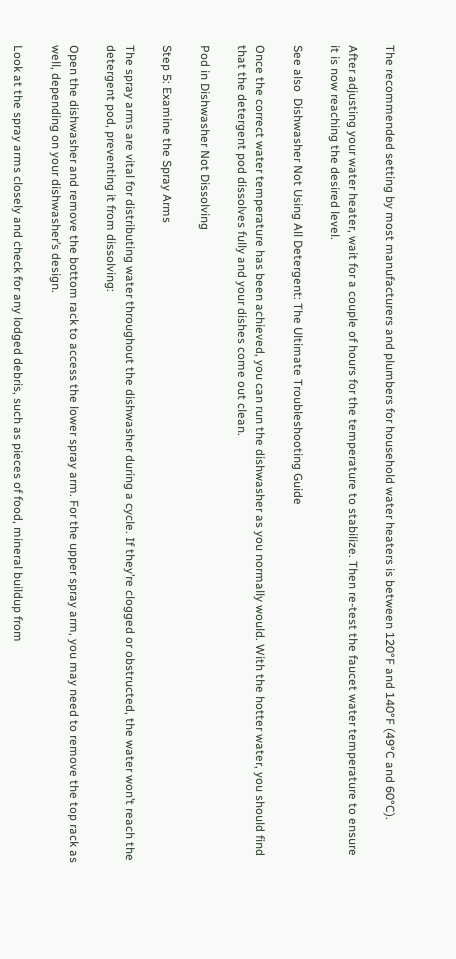The recommended setting by most manufacturers and plumbers for household water heaters is between 120°F and 140°F (49°C and 60°C).

After adjusting your water heater, wait for a couple of hours for the temperature to stabilize. Then re-test the faucet water temperature to ensure it is now reaching the desired level.

See also  Dishwasher Not Using All Detergent: The Ultimate Troubleshooting Guide

Once the correct water temperature has been achieved, you can run the dishwasher as you normally would. With the hotter water, you should find that the detergent pod dissolves fully and your dishes come out clean.

Pod in Dishwasher Not Dissolving

Step 5: Examine the Spray Arms

The spray arms are vital for distributing water throughout the dishwasher during a cycle. If they’re clogged or obstructed, the water won’t reach the detergent pod, preventing it from dissolving:

Open the dishwasher and remove the bottom rack to access the lower spray arm. For the upper spray arm, you may need to remove the top rack as well, depending on your dishwasher’s design.

Look at the spray arms closely and check for any lodged debris, such as pieces of food, mineral buildup from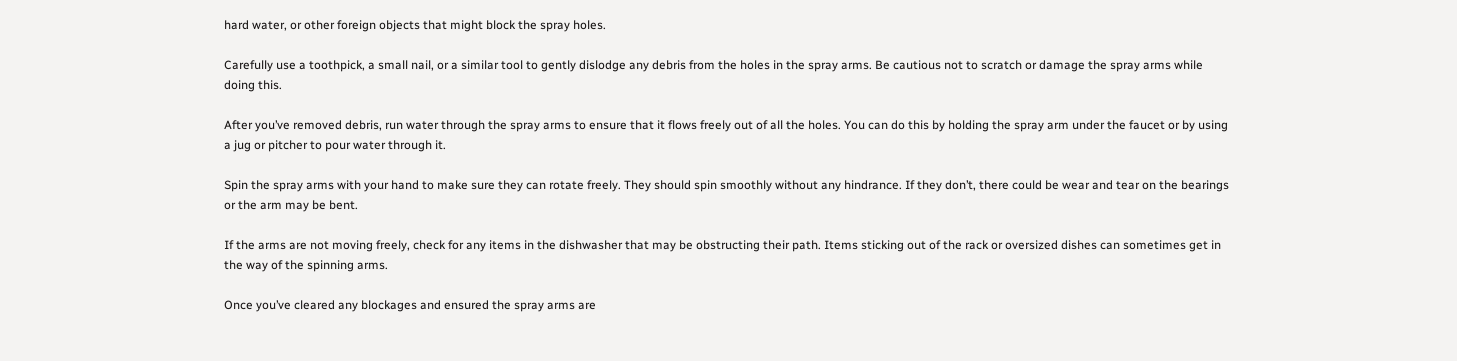hard water, or other foreign objects that might block the spray holes.

Carefully use a toothpick, a small nail, or a similar tool to gently dislodge any debris from the holes in the spray arms. Be cautious not to scratch or damage the spray arms while doing this.

After you’ve removed debris, run water through the spray arms to ensure that it flows freely out of all the holes. You can do this by holding the spray arm under the faucet or by using a jug or pitcher to pour water through it.

Spin the spray arms with your hand to make sure they can rotate freely. They should spin smoothly without any hindrance. If they don’t, there could be wear and tear on the bearings or the arm may be bent.

If the arms are not moving freely, check for any items in the dishwasher that may be obstructing their path. Items sticking out of the rack or oversized dishes can sometimes get in the way of the spinning arms.

Once you’ve cleared any blockages and ensured the spray arms are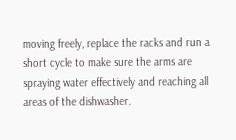moving freely, replace the racks and run a short cycle to make sure the arms are spraying water effectively and reaching all areas of the dishwasher.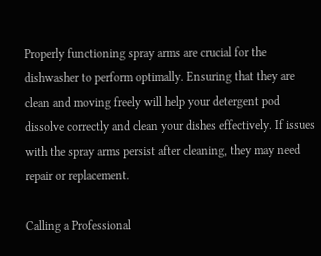Properly functioning spray arms are crucial for the dishwasher to perform optimally. Ensuring that they are clean and moving freely will help your detergent pod dissolve correctly and clean your dishes effectively. If issues with the spray arms persist after cleaning, they may need repair or replacement.

Calling a Professional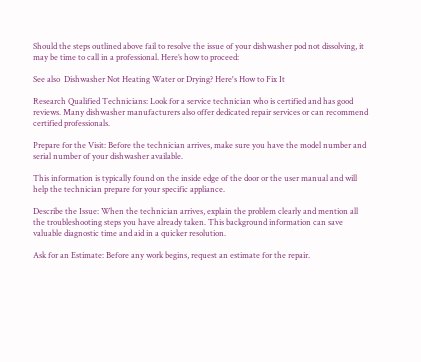Should the steps outlined above fail to resolve the issue of your dishwasher pod not dissolving, it may be time to call in a professional. Here’s how to proceed:

See also  Dishwasher Not Heating Water or Drying? Here's How to Fix It

Research Qualified Technicians: Look for a service technician who is certified and has good reviews. Many dishwasher manufacturers also offer dedicated repair services or can recommend certified professionals.

Prepare for the Visit: Before the technician arrives, make sure you have the model number and serial number of your dishwasher available.

This information is typically found on the inside edge of the door or the user manual and will help the technician prepare for your specific appliance.

Describe the Issue: When the technician arrives, explain the problem clearly and mention all the troubleshooting steps you have already taken. This background information can save valuable diagnostic time and aid in a quicker resolution.

Ask for an Estimate: Before any work begins, request an estimate for the repair.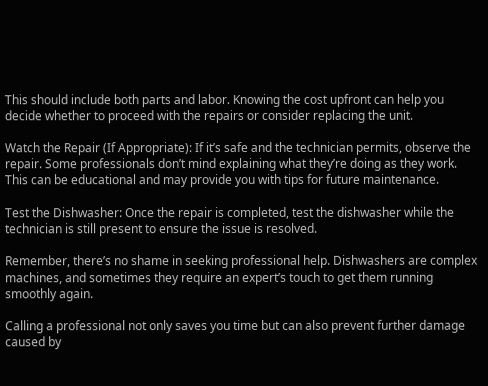This should include both parts and labor. Knowing the cost upfront can help you decide whether to proceed with the repairs or consider replacing the unit.

Watch the Repair (If Appropriate): If it’s safe and the technician permits, observe the repair. Some professionals don’t mind explaining what they’re doing as they work. This can be educational and may provide you with tips for future maintenance.

Test the Dishwasher: Once the repair is completed, test the dishwasher while the technician is still present to ensure the issue is resolved.

Remember, there’s no shame in seeking professional help. Dishwashers are complex machines, and sometimes they require an expert’s touch to get them running smoothly again.

Calling a professional not only saves you time but can also prevent further damage caused by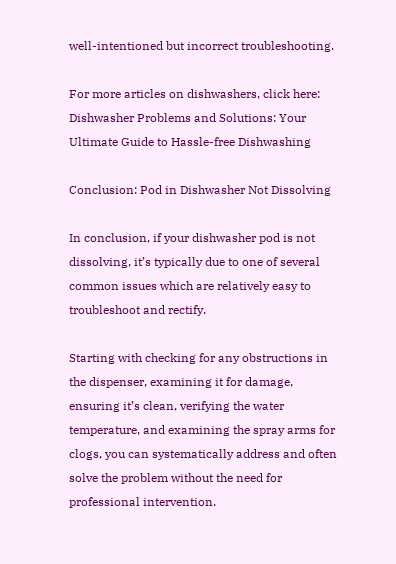well-intentioned but incorrect troubleshooting.

For more articles on dishwashers, click here: Dishwasher Problems and Solutions: Your Ultimate Guide to Hassle-free Dishwashing

Conclusion: Pod in Dishwasher Not Dissolving

In conclusion, if your dishwasher pod is not dissolving, it’s typically due to one of several common issues which are relatively easy to troubleshoot and rectify.

Starting with checking for any obstructions in the dispenser, examining it for damage, ensuring it’s clean, verifying the water temperature, and examining the spray arms for clogs, you can systematically address and often solve the problem without the need for professional intervention.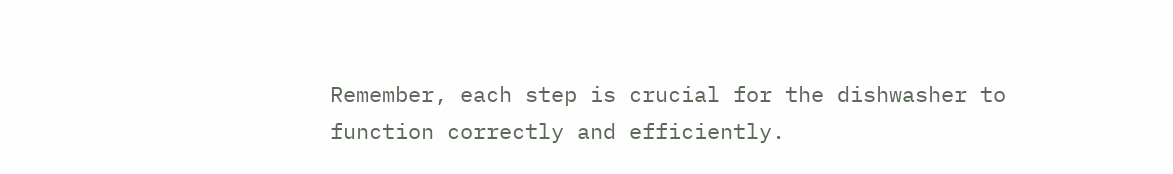Remember, each step is crucial for the dishwasher to function correctly and efficiently.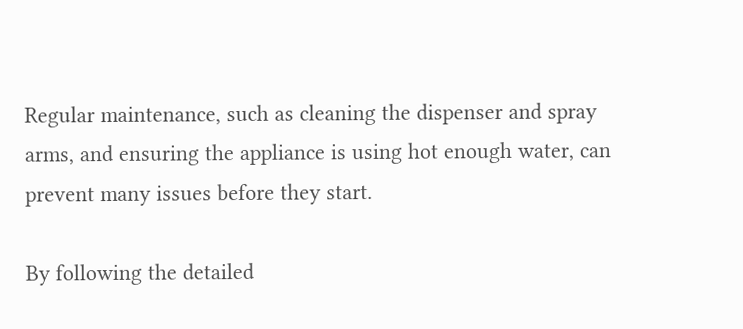Regular maintenance, such as cleaning the dispenser and spray arms, and ensuring the appliance is using hot enough water, can prevent many issues before they start.

By following the detailed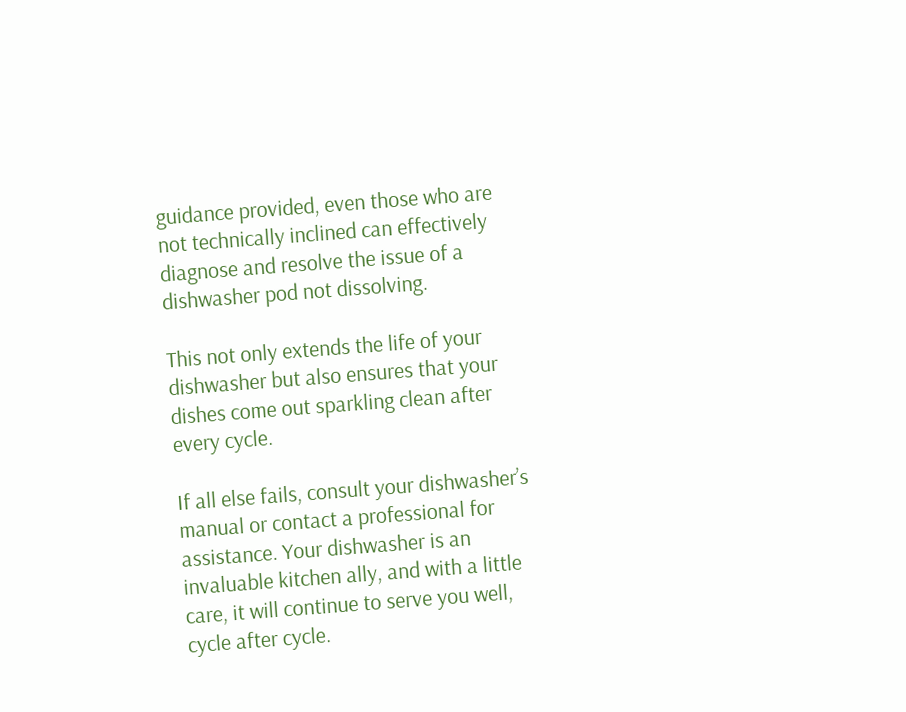guidance provided, even those who are not technically inclined can effectively diagnose and resolve the issue of a dishwasher pod not dissolving.

This not only extends the life of your dishwasher but also ensures that your dishes come out sparkling clean after every cycle.

If all else fails, consult your dishwasher’s manual or contact a professional for assistance. Your dishwasher is an invaluable kitchen ally, and with a little care, it will continue to serve you well, cycle after cycle.